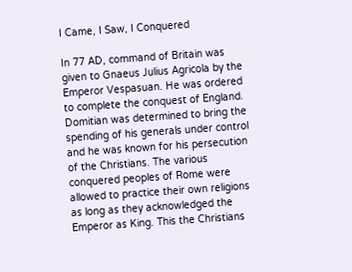I Came, I Saw, I Conquered

In 77 AD, command of Britain was given to Gnaeus Julius Agricola by the Emperor Vespasuan. He was ordered to complete the conquest of England. Domitian was determined to bring the spending of his generals under control and he was known for his persecution of the Christians. The various conquered peoples of Rome were allowed to practice their own religions as long as they acknowledged the Emperor as King. This the Christians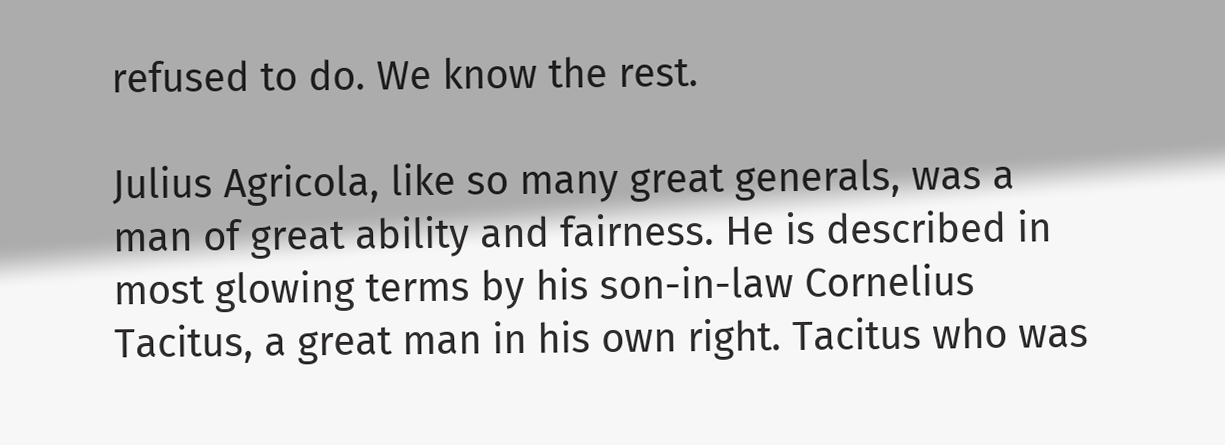refused to do. We know the rest.

Julius Agricola, like so many great generals, was a man of great ability and fairness. He is described in most glowing terms by his son-in-law Cornelius Tacitus, a great man in his own right. Tacitus who was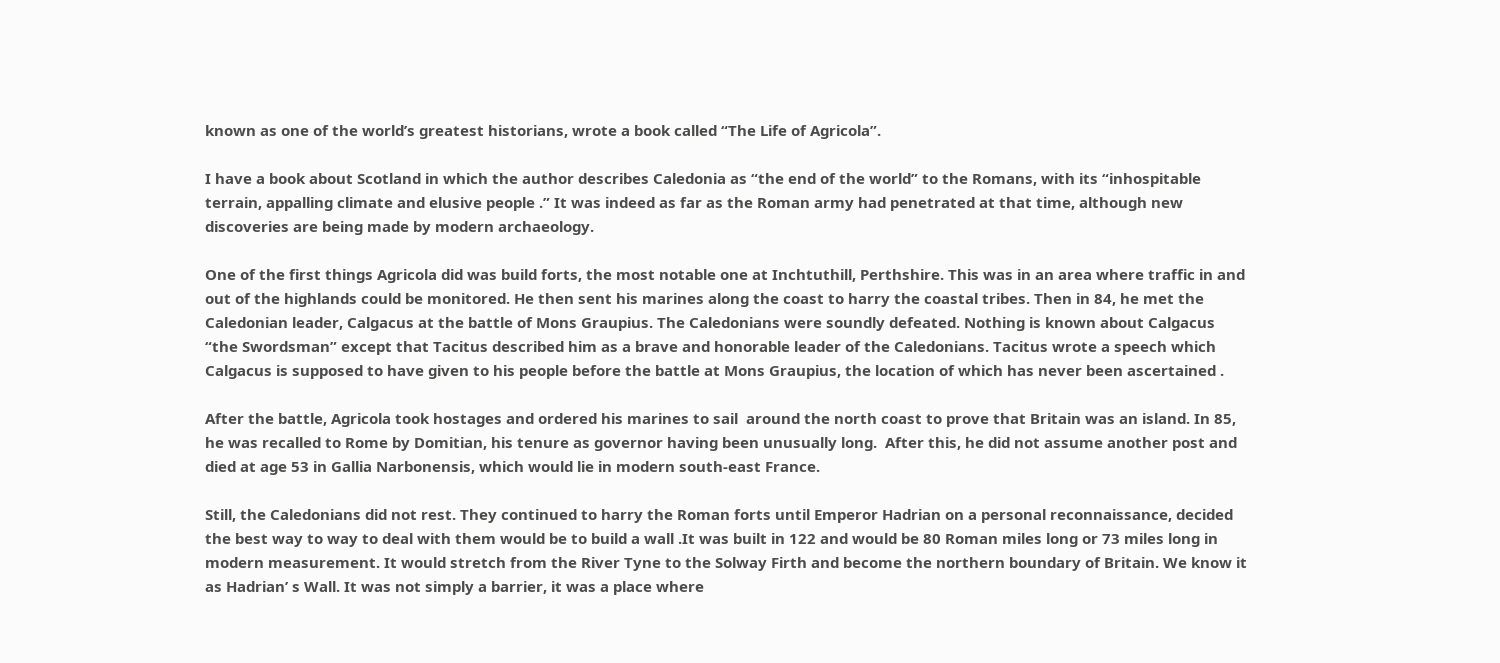known as one of the world’s greatest historians, wrote a book called “The Life of Agricola”.

I have a book about Scotland in which the author describes Caledonia as “the end of the world” to the Romans, with its “inhospitable terrain, appalling climate and elusive people .” It was indeed as far as the Roman army had penetrated at that time, although new discoveries are being made by modern archaeology.

One of the first things Agricola did was build forts, the most notable one at Inchtuthill, Perthshire. This was in an area where traffic in and out of the highlands could be monitored. He then sent his marines along the coast to harry the coastal tribes. Then in 84, he met the Caledonian leader, Calgacus at the battle of Mons Graupius. The Caledonians were soundly defeated. Nothing is known about Calgacus “the Swordsman” except that Tacitus described him as a brave and honorable leader of the Caledonians. Tacitus wrote a speech which Calgacus is supposed to have given to his people before the battle at Mons Graupius, the location of which has never been ascertained .

After the battle, Agricola took hostages and ordered his marines to sail  around the north coast to prove that Britain was an island. In 85, he was recalled to Rome by Domitian, his tenure as governor having been unusually long.  After this, he did not assume another post and died at age 53 in Gallia Narbonensis, which would lie in modern south-east France.

Still, the Caledonians did not rest. They continued to harry the Roman forts until Emperor Hadrian on a personal reconnaissance, decided the best way to way to deal with them would be to build a wall .It was built in 122 and would be 80 Roman miles long or 73 miles long in modern measurement. It would stretch from the River Tyne to the Solway Firth and become the northern boundary of Britain. We know it as Hadrian’ s Wall. It was not simply a barrier, it was a place where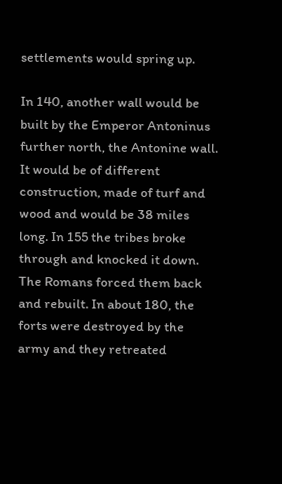settlements would spring up.

In 140, another wall would be built by the Emperor Antoninus further north, the Antonine wall. It would be of different construction, made of turf and wood and would be 38 miles long. In 155 the tribes broke through and knocked it down. The Romans forced them back and rebuilt. In about 180, the forts were destroyed by the army and they retreated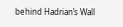behind Hadrian’s Wall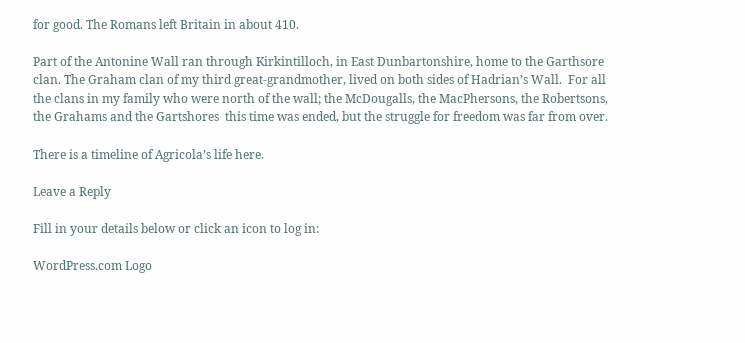for good. The Romans left Britain in about 410.

Part of the Antonine Wall ran through Kirkintilloch, in East Dunbartonshire, home to the Garthsore clan. The Graham clan of my third great-grandmother, lived on both sides of Hadrian’s Wall.  For all the clans in my family who were north of the wall; the McDougalls, the MacPhersons, the Robertsons, the Grahams and the Gartshores  this time was ended, but the struggle for freedom was far from over.

There is a timeline of Agricola’s life here.

Leave a Reply

Fill in your details below or click an icon to log in:

WordPress.com Logo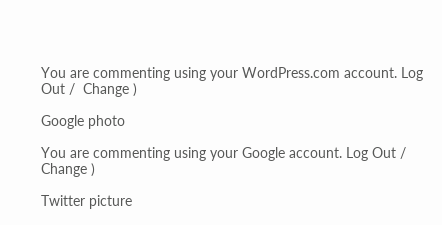You are commenting using your WordPress.com account. Log Out /  Change )

Google photo

You are commenting using your Google account. Log Out /  Change )

Twitter picture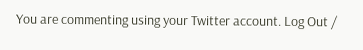You are commenting using your Twitter account. Log Out /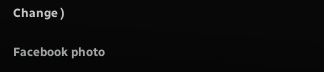Change )

Facebook photo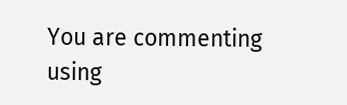You are commenting using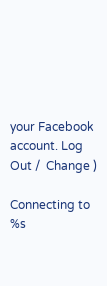your Facebook account. Log Out /  Change )

Connecting to %s